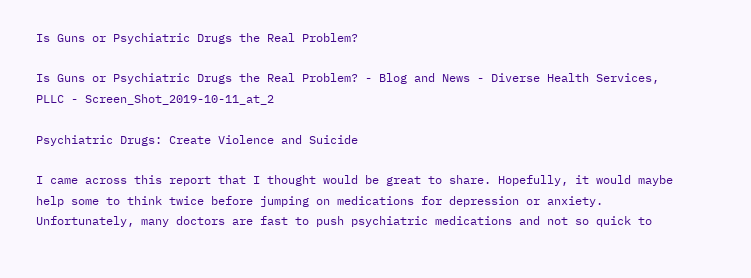Is Guns or Psychiatric Drugs the Real Problem?

Is Guns or Psychiatric Drugs the Real Problem? - Blog and News - Diverse Health Services, PLLC - Screen_Shot_2019-10-11_at_2

Psychiatric Drugs: Create Violence and Suicide

I came across this report that I thought would be great to share. Hopefully, it would maybe help some to think twice before jumping on medications for depression or anxiety. Unfortunately, many doctors are fast to push psychiatric medications and not so quick to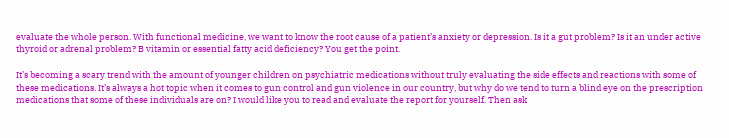evaluate the whole person. With functional medicine, we want to know the root cause of a patient’s anxiety or depression. Is it a gut problem? Is it an under active thyroid or adrenal problem? B vitamin or essential fatty acid deficiency? You get the point.

It’s becoming a scary trend with the amount of younger children on psychiatric medications without truly evaluating the side effects and reactions with some of these medications. It’s always a hot topic when it comes to gun control and gun violence in our country, but why do we tend to turn a blind eye on the prescription medications that some of these individuals are on? I would like you to read and evaluate the report for yourself. Then ask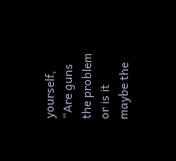yourself, “Are guns the problem or is it maybe the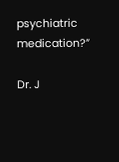psychiatric medication?”

Dr. J